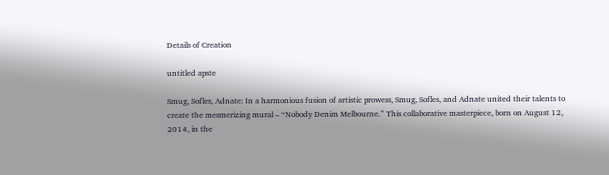Details of Creation

untitled apste

Smug, Sofles, Adnate: In a harmonious fusion of artistic prowess, Smug, Sofles, and Adnate united their talents to create the mesmerizing mural – “Nobody Denim Melbourne.” This collaborative masterpiece, born on August 12, 2014, in the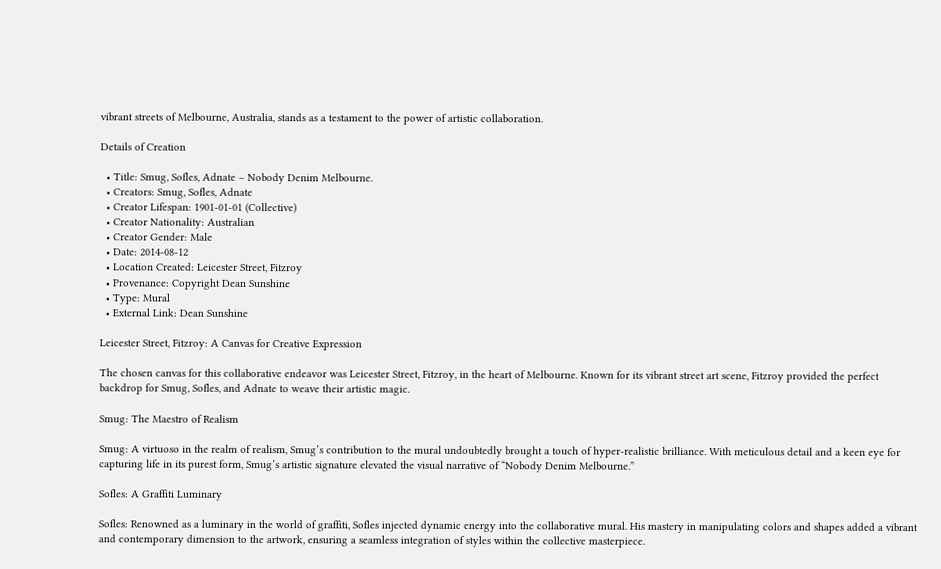vibrant streets of Melbourne, Australia, stands as a testament to the power of artistic collaboration.

Details of Creation

  • Title: Smug, Sofles, Adnate – Nobody Denim Melbourne.
  • Creators: Smug, Sofles, Adnate
  • Creator Lifespan: 1901-01-01 (Collective)
  • Creator Nationality: Australian
  • Creator Gender: Male
  • Date: 2014-08-12
  • Location Created: Leicester Street, Fitzroy
  • Provenance: Copyright Dean Sunshine
  • Type: Mural
  • External Link: Dean Sunshine

Leicester Street, Fitzroy: A Canvas for Creative Expression

The chosen canvas for this collaborative endeavor was Leicester Street, Fitzroy, in the heart of Melbourne. Known for its vibrant street art scene, Fitzroy provided the perfect backdrop for Smug, Sofles, and Adnate to weave their artistic magic.

Smug: The Maestro of Realism

Smug: A virtuoso in the realm of realism, Smug’s contribution to the mural undoubtedly brought a touch of hyper-realistic brilliance. With meticulous detail and a keen eye for capturing life in its purest form, Smug’s artistic signature elevated the visual narrative of “Nobody Denim Melbourne.”

Sofles: A Graffiti Luminary

Sofles: Renowned as a luminary in the world of graffiti, Sofles injected dynamic energy into the collaborative mural. His mastery in manipulating colors and shapes added a vibrant and contemporary dimension to the artwork, ensuring a seamless integration of styles within the collective masterpiece.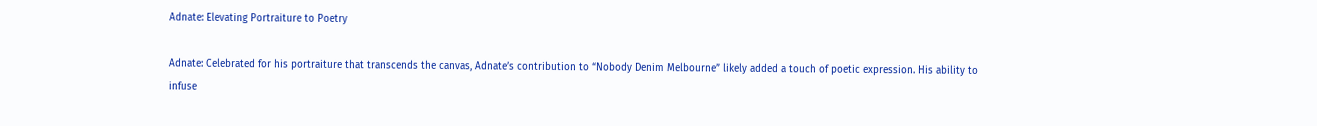Adnate: Elevating Portraiture to Poetry

Adnate: Celebrated for his portraiture that transcends the canvas, Adnate’s contribution to “Nobody Denim Melbourne” likely added a touch of poetic expression. His ability to infuse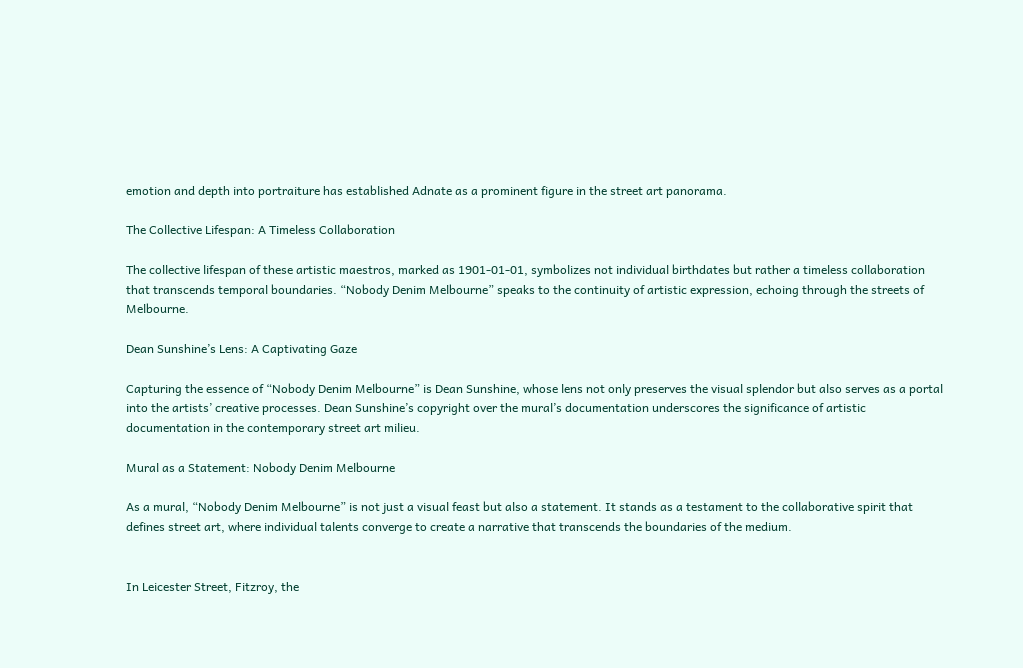emotion and depth into portraiture has established Adnate as a prominent figure in the street art panorama.

The Collective Lifespan: A Timeless Collaboration

The collective lifespan of these artistic maestros, marked as 1901-01-01, symbolizes not individual birthdates but rather a timeless collaboration that transcends temporal boundaries. “Nobody Denim Melbourne” speaks to the continuity of artistic expression, echoing through the streets of Melbourne.

Dean Sunshine’s Lens: A Captivating Gaze

Capturing the essence of “Nobody Denim Melbourne” is Dean Sunshine, whose lens not only preserves the visual splendor but also serves as a portal into the artists’ creative processes. Dean Sunshine’s copyright over the mural’s documentation underscores the significance of artistic documentation in the contemporary street art milieu.

Mural as a Statement: Nobody Denim Melbourne

As a mural, “Nobody Denim Melbourne” is not just a visual feast but also a statement. It stands as a testament to the collaborative spirit that defines street art, where individual talents converge to create a narrative that transcends the boundaries of the medium.


In Leicester Street, Fitzroy, the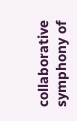collaborative symphony of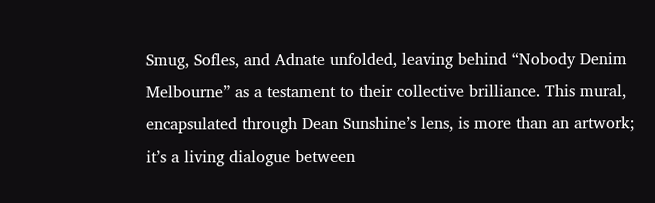Smug, Sofles, and Adnate unfolded, leaving behind “Nobody Denim Melbourne” as a testament to their collective brilliance. This mural, encapsulated through Dean Sunshine’s lens, is more than an artwork; it’s a living dialogue between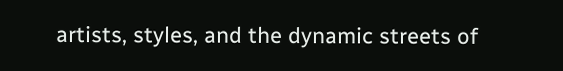artists, styles, and the dynamic streets of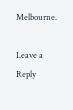Melbourne.

Leave a Reply